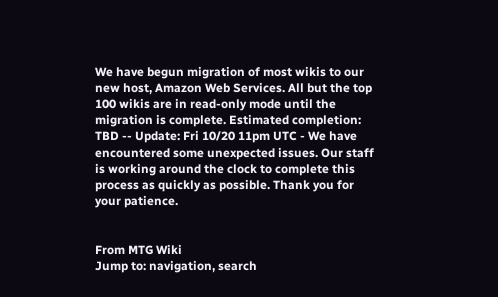We have begun migration of most wikis to our new host, Amazon Web Services. All but the top 100 wikis are in read-only mode until the migration is complete. Estimated completion: TBD -- Update: Fri 10/20 11pm UTC - We have encountered some unexpected issues. Our staff is working around the clock to complete this process as quickly as possible. Thank you for your patience.


From MTG Wiki
Jump to: navigation, search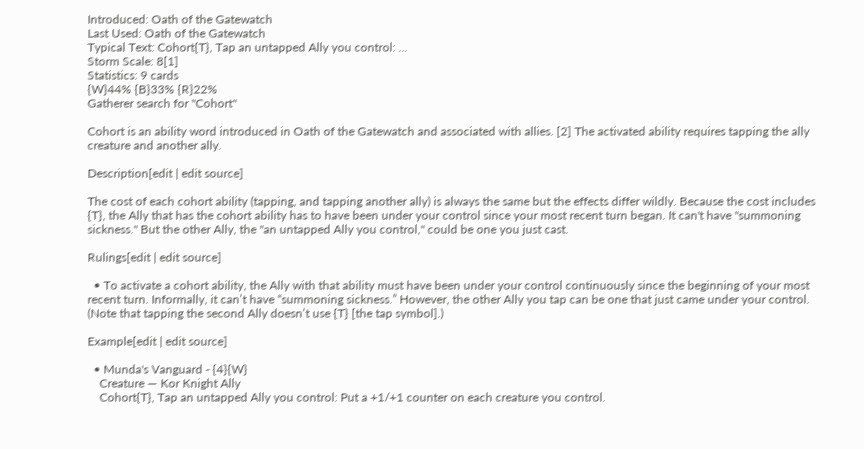Introduced: Oath of the Gatewatch
Last Used: Oath of the Gatewatch
Typical Text: Cohort{T}, Tap an untapped Ally you control: ...
Storm Scale: 8[1]
Statistics: 9 cards
{W}44% {B}33% {R}22%
Gatherer search for "Cohort"

Cohort is an ability word introduced in Oath of the Gatewatch and associated with allies. [2] The activated ability requires tapping the ally creature and another ally.

Description[edit | edit source]

The cost of each cohort ability (tapping, and tapping another ally) is always the same but the effects differ wildly. Because the cost includes {T}, the Ally that has the cohort ability has to have been under your control since your most recent turn began. It can't have "summoning sickness." But the other Ally, the "an untapped Ally you control," could be one you just cast.

Rulings[edit | edit source]

  • To activate a cohort ability, the Ally with that ability must have been under your control continuously since the beginning of your most recent turn. Informally, it can’t have “summoning sickness.” However, the other Ally you tap can be one that just came under your control. (Note that tapping the second Ally doesn’t use {T} [the tap symbol].)

Example[edit | edit source]

  • Munda's Vanguard - {4}{W}
    Creature — Kor Knight Ally
    Cohort{T}, Tap an untapped Ally you control: Put a +1/+1 counter on each creature you control.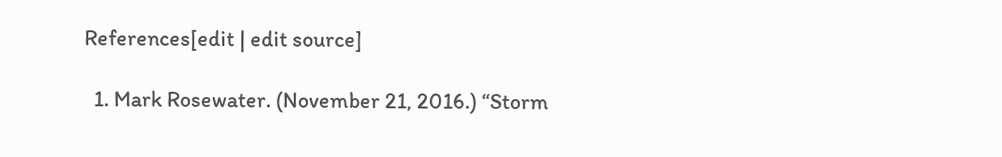References[edit | edit source]

  1. Mark Rosewater. (November 21, 2016.) “Storm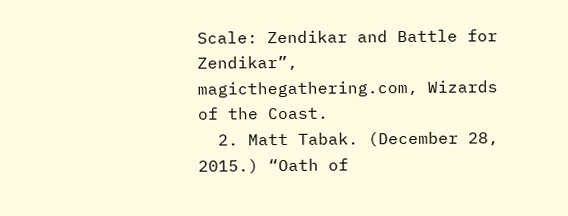Scale: Zendikar and Battle for Zendikar”, magicthegathering.com, Wizards of the Coast.
  2. Matt Tabak. (December 28, 2015.) “Oath of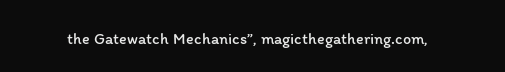the Gatewatch Mechanics”, magicthegathering.com,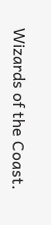Wizards of the Coast.